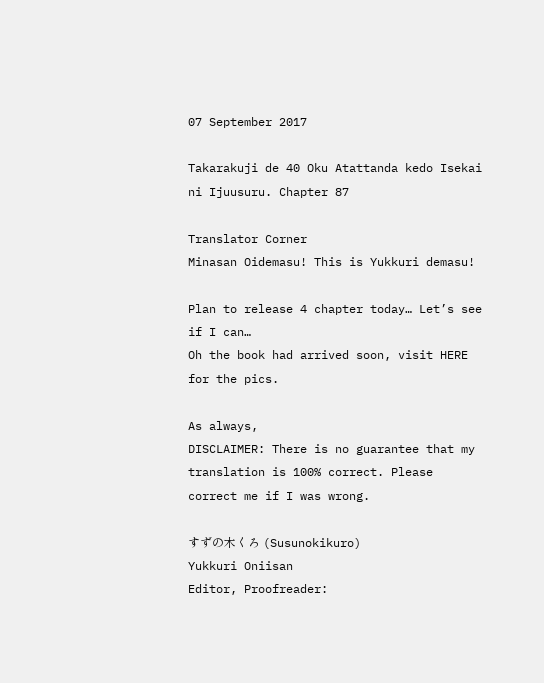07 September 2017

Takarakuji de 40 Oku Atattanda kedo Isekai ni Ijuusuru. Chapter 87

Translator Corner
Minasan Oidemasu! This is Yukkuri demasu!

Plan to release 4 chapter today… Let’s see if I can…
Oh the book had arrived soon, visit HERE for the pics.

As always,
DISCLAIMER: There is no guarantee that my translation is 100% correct. Please correct me if I was wrong.

すずの木くろ (Susunokikuro)
Yukkuri Oniisan
Editor, Proofreader: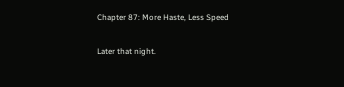Chapter 87: More Haste, Less Speed

Later that night.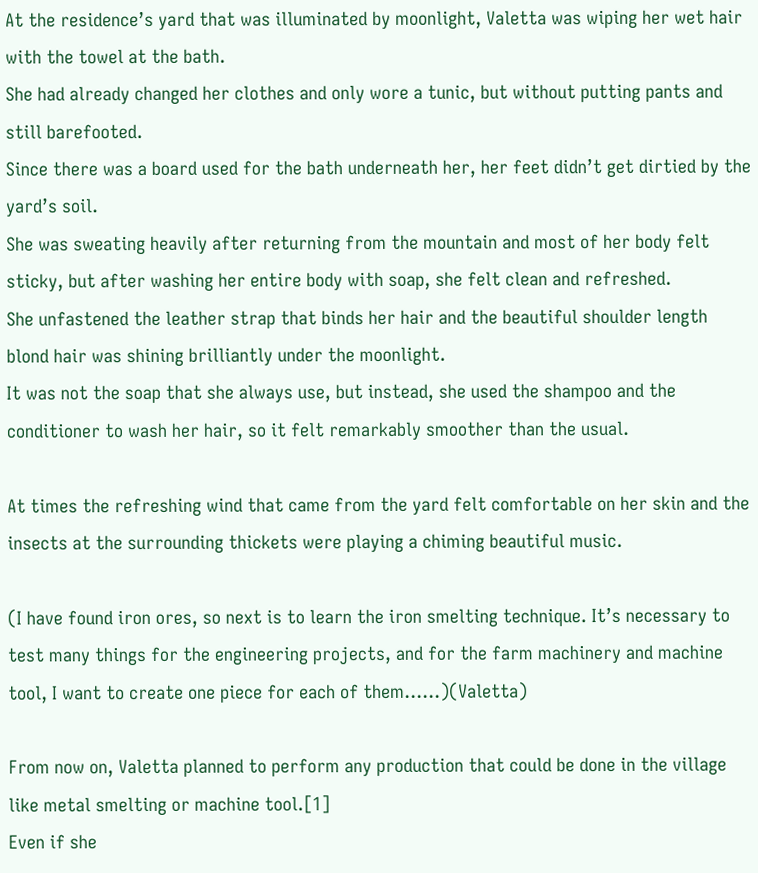At the residence’s yard that was illuminated by moonlight, Valetta was wiping her wet hair with the towel at the bath.
She had already changed her clothes and only wore a tunic, but without putting pants and still barefooted.
Since there was a board used for the bath underneath her, her feet didn’t get dirtied by the yard’s soil.
She was sweating heavily after returning from the mountain and most of her body felt sticky, but after washing her entire body with soap, she felt clean and refreshed.
She unfastened the leather strap that binds her hair and the beautiful shoulder length blond hair was shining brilliantly under the moonlight.
It was not the soap that she always use, but instead, she used the shampoo and the conditioner to wash her hair, so it felt remarkably smoother than the usual.

At times the refreshing wind that came from the yard felt comfortable on her skin and the insects at the surrounding thickets were playing a chiming beautiful music.

(I have found iron ores, so next is to learn the iron smelting technique. It’s necessary to test many things for the engineering projects, and for the farm machinery and machine tool, I want to create one piece for each of them……)(Valetta)

From now on, Valetta planned to perform any production that could be done in the village like metal smelting or machine tool.[1]
Even if she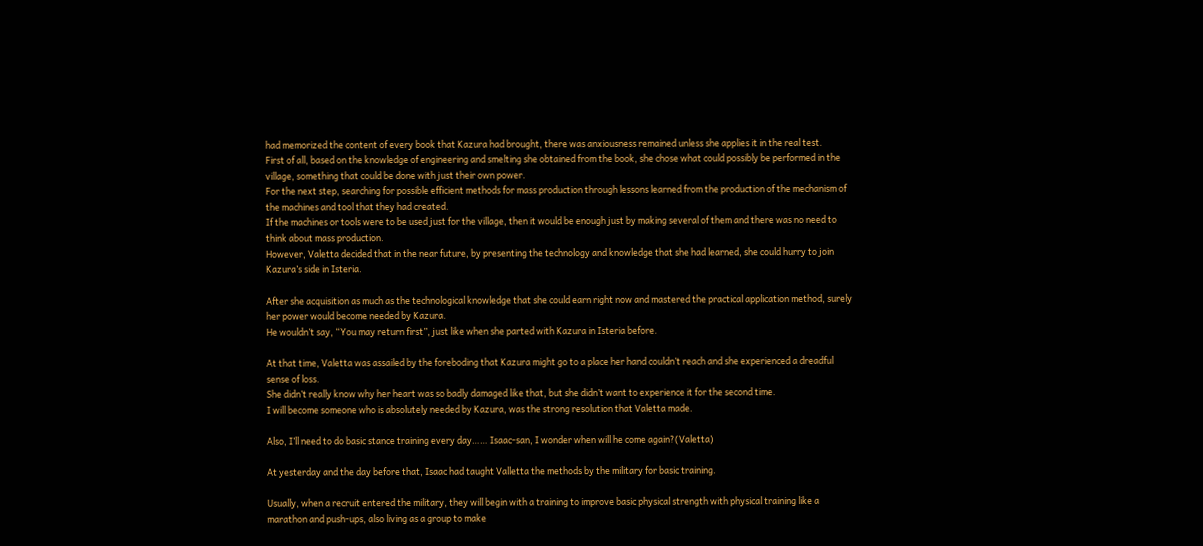had memorized the content of every book that Kazura had brought, there was anxiousness remained unless she applies it in the real test.
First of all, based on the knowledge of engineering and smelting she obtained from the book, she chose what could possibly be performed in the village, something that could be done with just their own power.
For the next step, searching for possible efficient methods for mass production through lessons learned from the production of the mechanism of the machines and tool that they had created.
If the machines or tools were to be used just for the village, then it would be enough just by making several of them and there was no need to think about mass production.
However, Valetta decided that in the near future, by presenting the technology and knowledge that she had learned, she could hurry to join Kazura’s side in Isteria.

After she acquisition as much as the technological knowledge that she could earn right now and mastered the practical application method, surely her power would become needed by Kazura.
He wouldn’t say, “You may return first”, just like when she parted with Kazura in Isteria before.

At that time, Valetta was assailed by the foreboding that Kazura might go to a place her hand couldn’t reach and she experienced a dreadful sense of loss.
She didn’t really know why her heart was so badly damaged like that, but she didn’t want to experience it for the second time.
I will become someone who is absolutely needed by Kazura, was the strong resolution that Valetta made.

Also, I’ll need to do basic stance training every day…… Isaac-san, I wonder when will he come again?(Valetta)

At yesterday and the day before that, Isaac had taught Valletta the methods by the military for basic training.

Usually, when a recruit entered the military, they will begin with a training to improve basic physical strength with physical training like a marathon and push-ups, also living as a group to make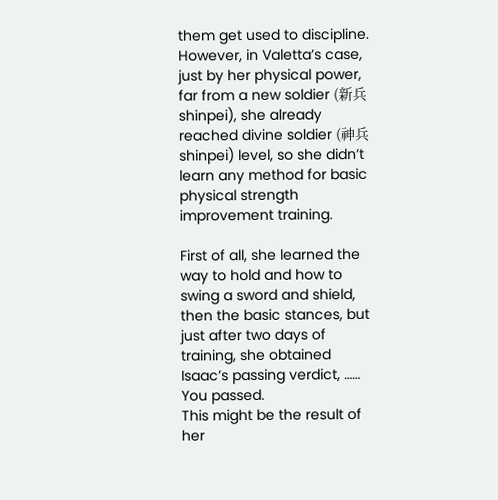them get used to discipline.
However, in Valetta’s case, just by her physical power, far from a new soldier (新兵 shinpei), she already reached divine soldier (神兵 shinpei) level, so she didn’t learn any method for basic physical strength improvement training.

First of all, she learned the way to hold and how to swing a sword and shield, then the basic stances, but just after two days of training, she obtained Isaac’s passing verdict, …… You passed.
This might be the result of her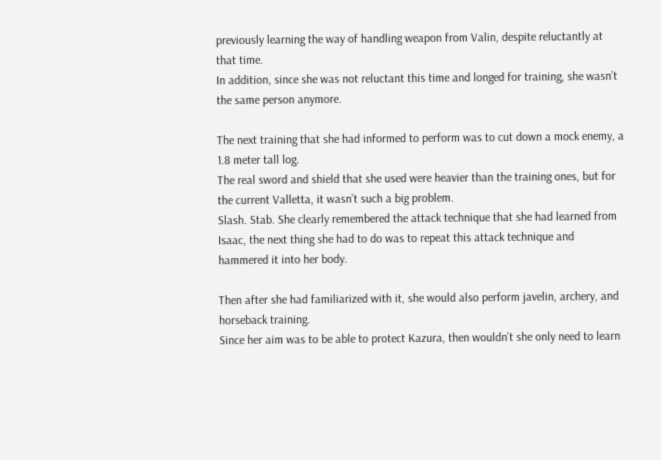previously learning the way of handling weapon from Valin, despite reluctantly at that time.
In addition, since she was not reluctant this time and longed for training, she wasn’t the same person anymore.

The next training that she had informed to perform was to cut down a mock enemy, a 1.8 meter tall log.
The real sword and shield that she used were heavier than the training ones, but for the current Valletta, it wasn’t such a big problem.
Slash. Stab. She clearly remembered the attack technique that she had learned from Isaac, the next thing she had to do was to repeat this attack technique and hammered it into her body.

Then after she had familiarized with it, she would also perform javelin, archery, and horseback training.
Since her aim was to be able to protect Kazura, then wouldn’t she only need to learn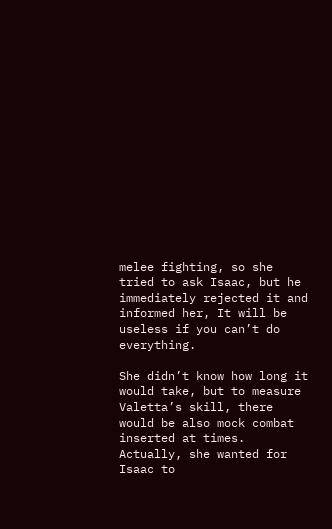melee fighting, so she tried to ask Isaac, but he immediately rejected it and informed her, It will be useless if you can’t do everything.

She didn’t know how long it would take, but to measure Valetta’s skill, there would be also mock combat inserted at times.
Actually, she wanted for Isaac to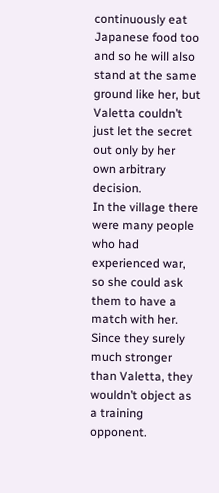continuously eat Japanese food too and so he will also stand at the same ground like her, but Valetta couldn’t just let the secret out only by her own arbitrary decision.
In the village there were many people who had experienced war, so she could ask them to have a match with her.
Since they surely much stronger than Valetta, they wouldn’t object as a training opponent.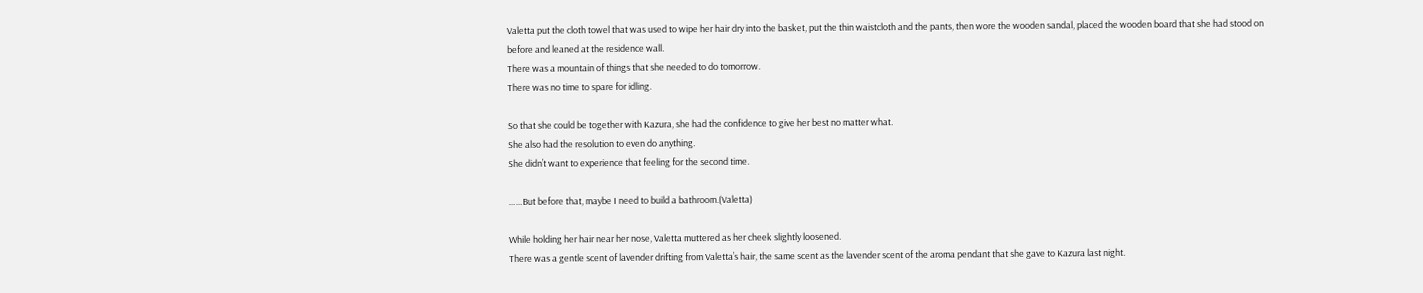Valetta put the cloth towel that was used to wipe her hair dry into the basket, put the thin waistcloth and the pants, then wore the wooden sandal, placed the wooden board that she had stood on before and leaned at the residence wall.
There was a mountain of things that she needed to do tomorrow.
There was no time to spare for idling.

So that she could be together with Kazura, she had the confidence to give her best no matter what.
She also had the resolution to even do anything.
She didn’t want to experience that feeling for the second time.

……But before that, maybe I need to build a bathroom.(Valetta)

While holding her hair near her nose, Valetta muttered as her cheek slightly loosened.
There was a gentle scent of lavender drifting from Valetta’s hair, the same scent as the lavender scent of the aroma pendant that she gave to Kazura last night.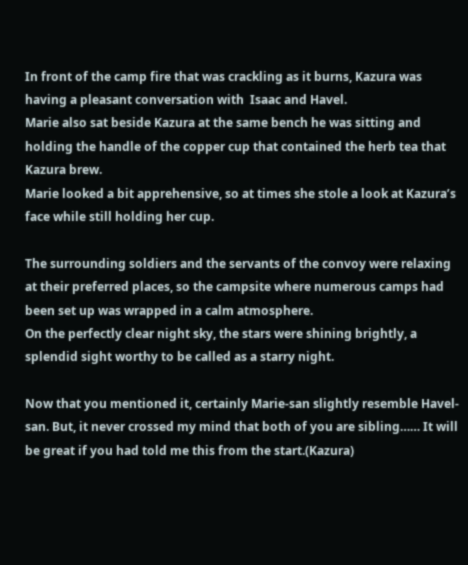In front of the camp fire that was crackling as it burns, Kazura was having a pleasant conversation with  Isaac and Havel.
Marie also sat beside Kazura at the same bench he was sitting and holding the handle of the copper cup that contained the herb tea that Kazura brew.
Marie looked a bit apprehensive, so at times she stole a look at Kazura’s face while still holding her cup.

The surrounding soldiers and the servants of the convoy were relaxing at their preferred places, so the campsite where numerous camps had been set up was wrapped in a calm atmosphere.
On the perfectly clear night sky, the stars were shining brightly, a splendid sight worthy to be called as a starry night.

Now that you mentioned it, certainly Marie-san slightly resemble Havel-san. But, it never crossed my mind that both of you are sibling…… It will be great if you had told me this from the start.(Kazura)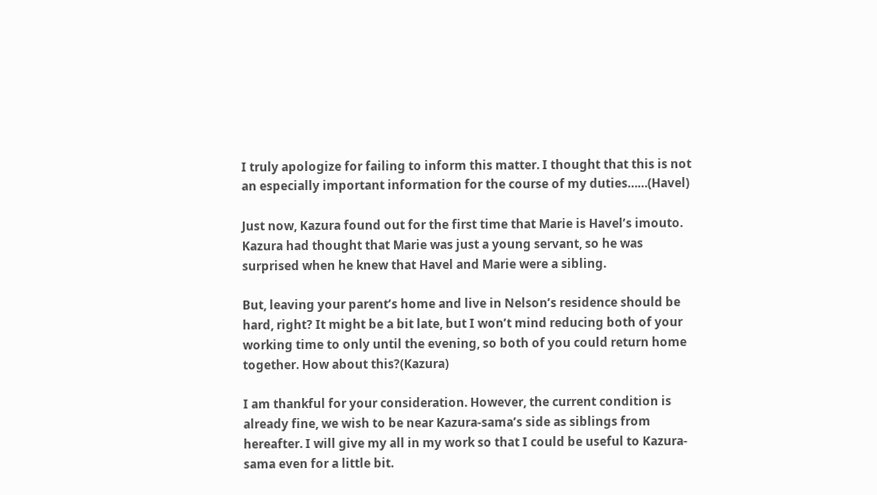I truly apologize for failing to inform this matter. I thought that this is not an especially important information for the course of my duties……(Havel)

Just now, Kazura found out for the first time that Marie is Havel’s imouto.
Kazura had thought that Marie was just a young servant, so he was surprised when he knew that Havel and Marie were a sibling.

But, leaving your parent’s home and live in Nelson’s residence should be hard, right? It might be a bit late, but I won’t mind reducing both of your working time to only until the evening, so both of you could return home together. How about this?(Kazura)

I am thankful for your consideration. However, the current condition is already fine, we wish to be near Kazura-sama’s side as siblings from hereafter. I will give my all in my work so that I could be useful to Kazura-sama even for a little bit.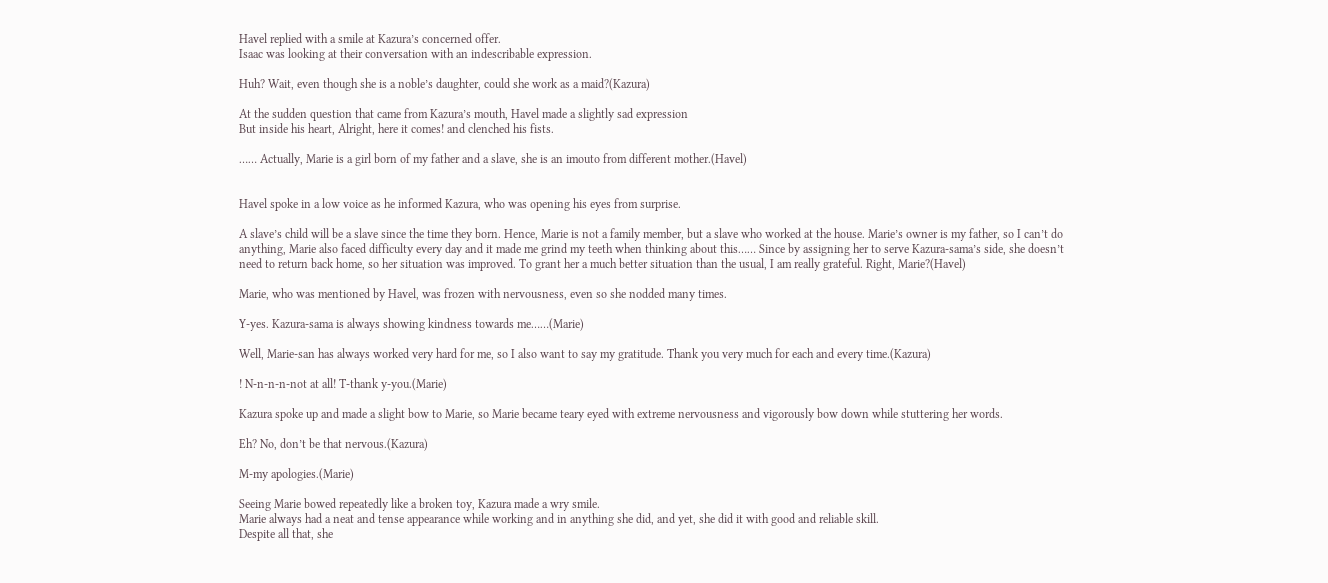Havel replied with a smile at Kazura’s concerned offer.
Isaac was looking at their conversation with an indescribable expression.

Huh? Wait, even though she is a noble’s daughter, could she work as a maid?(Kazura)

At the sudden question that came from Kazura’s mouth, Havel made a slightly sad expression
But inside his heart, Alright, here it comes! and clenched his fists.

…… Actually, Marie is a girl born of my father and a slave, she is an imouto from different mother.(Havel)


Havel spoke in a low voice as he informed Kazura, who was opening his eyes from surprise.

A slave’s child will be a slave since the time they born. Hence, Marie is not a family member, but a slave who worked at the house. Marie’s owner is my father, so I can’t do anything, Marie also faced difficulty every day and it made me grind my teeth when thinking about this…… Since by assigning her to serve Kazura-sama’s side, she doesn’t need to return back home, so her situation was improved. To grant her a much better situation than the usual, I am really grateful. Right, Marie?(Havel)

Marie, who was mentioned by Havel, was frozen with nervousness, even so she nodded many times.

Y-yes. Kazura-sama is always showing kindness towards me……(Marie)

Well, Marie-san has always worked very hard for me, so I also want to say my gratitude. Thank you very much for each and every time.(Kazura)

! N-n-n-n-not at all! T-thank y-you.(Marie)

Kazura spoke up and made a slight bow to Marie, so Marie became teary eyed with extreme nervousness and vigorously bow down while stuttering her words.

Eh? No, don’t be that nervous.(Kazura)

M-my apologies.(Marie)

Seeing Marie bowed repeatedly like a broken toy, Kazura made a wry smile.
Marie always had a neat and tense appearance while working and in anything she did, and yet, she did it with good and reliable skill.
Despite all that, she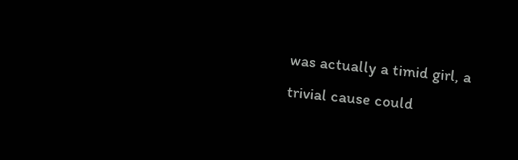was actually a timid girl, a trivial cause could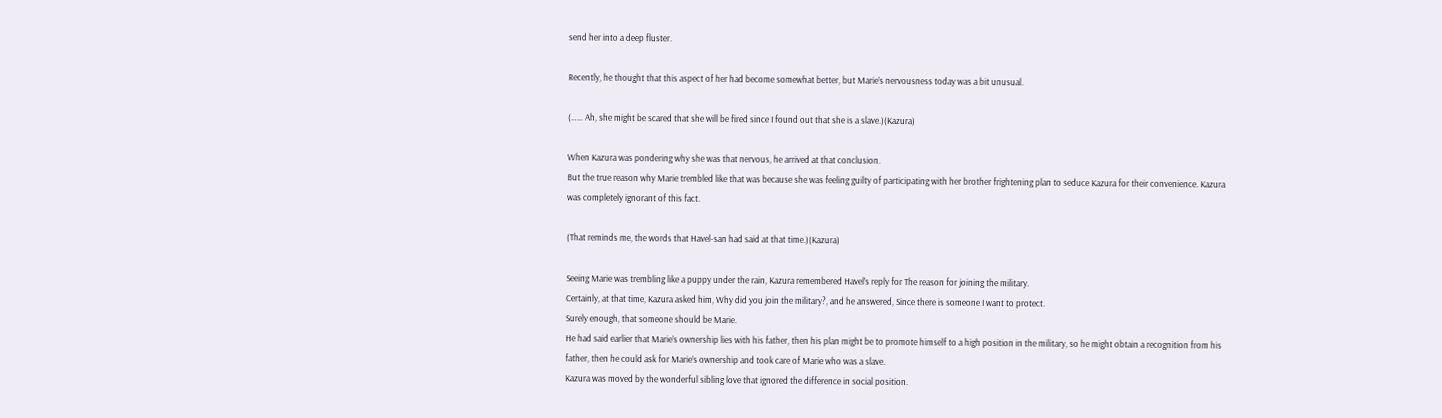send her into a deep fluster.

Recently, he thought that this aspect of her had become somewhat better, but Marie’s nervousness today was a bit unusual.

(…… Ah, she might be scared that she will be fired since I found out that she is a slave.)(Kazura)

When Kazura was pondering why she was that nervous, he arrived at that conclusion.
But the true reason why Marie trembled like that was because she was feeling guilty of participating with her brother frightening plan to seduce Kazura for their convenience. Kazura was completely ignorant of this fact.

(That reminds me, the words that Havel-san had said at that time.)(Kazura)

Seeing Marie was trembling like a puppy under the rain, Kazura remembered Havel’s reply for The reason for joining the military.
Certainly, at that time, Kazura asked him, Why did you join the military?, and he answered, Since there is someone I want to protect.
Surely enough, that someone should be Marie.
He had said earlier that Marie’s ownership lies with his father, then his plan might be to promote himself to a high position in the military, so he might obtain a recognition from his father, then he could ask for Marie’s ownership and took care of Marie who was a slave.
Kazura was moved by the wonderful sibling love that ignored the difference in social position.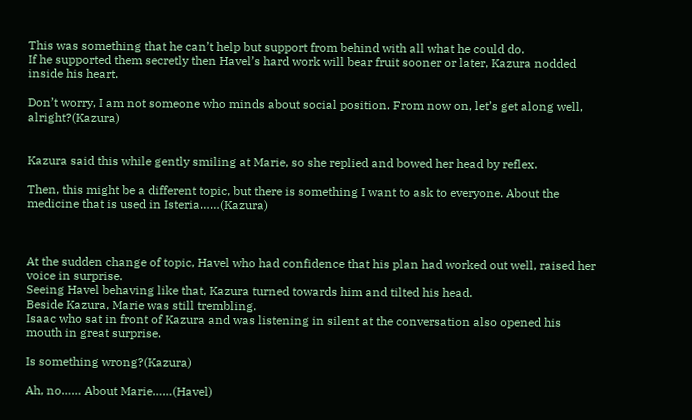This was something that he can’t help but support from behind with all what he could do.
If he supported them secretly then Havel’s hard work will bear fruit sooner or later, Kazura nodded inside his heart.

Don’t worry, I am not someone who minds about social position. From now on, let’s get along well, alright?(Kazura)


Kazura said this while gently smiling at Marie, so she replied and bowed her head by reflex.

Then, this might be a different topic, but there is something I want to ask to everyone. About the medicine that is used in Isteria……(Kazura)



At the sudden change of topic, Havel who had confidence that his plan had worked out well, raised her voice in surprise.
Seeing Havel behaving like that, Kazura turned towards him and tilted his head.
Beside Kazura, Marie was still trembling.
Isaac who sat in front of Kazura and was listening in silent at the conversation also opened his mouth in great surprise.

Is something wrong?(Kazura)

Ah, no…… About Marie……(Havel)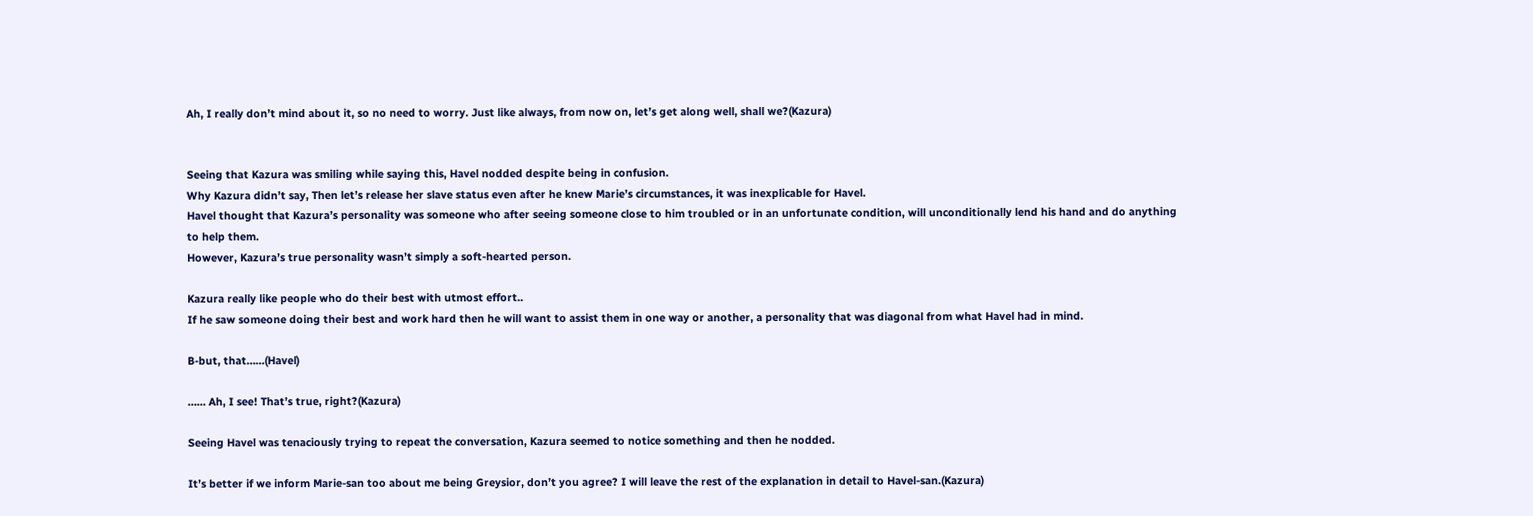Ah, I really don’t mind about it, so no need to worry. Just like always, from now on, let’s get along well, shall we?(Kazura)


Seeing that Kazura was smiling while saying this, Havel nodded despite being in confusion.
Why Kazura didn’t say, Then let’s release her slave status even after he knew Marie’s circumstances, it was inexplicable for Havel.
Havel thought that Kazura’s personality was someone who after seeing someone close to him troubled or in an unfortunate condition, will unconditionally lend his hand and do anything to help them.
However, Kazura’s true personality wasn’t simply a soft-hearted person.

Kazura really like people who do their best with utmost effort..
If he saw someone doing their best and work hard then he will want to assist them in one way or another, a personality that was diagonal from what Havel had in mind.

B-but, that……(Havel)

…… Ah, I see! That’s true, right?(Kazura)

Seeing Havel was tenaciously trying to repeat the conversation, Kazura seemed to notice something and then he nodded.

It’s better if we inform Marie-san too about me being Greysior, don’t you agree? I will leave the rest of the explanation in detail to Havel-san.(Kazura)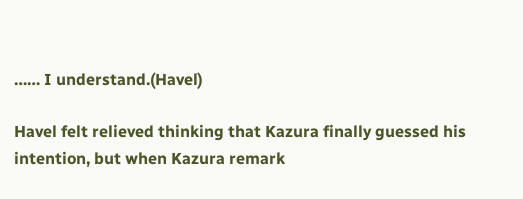…… I understand.(Havel)

Havel felt relieved thinking that Kazura finally guessed his intention, but when Kazura remark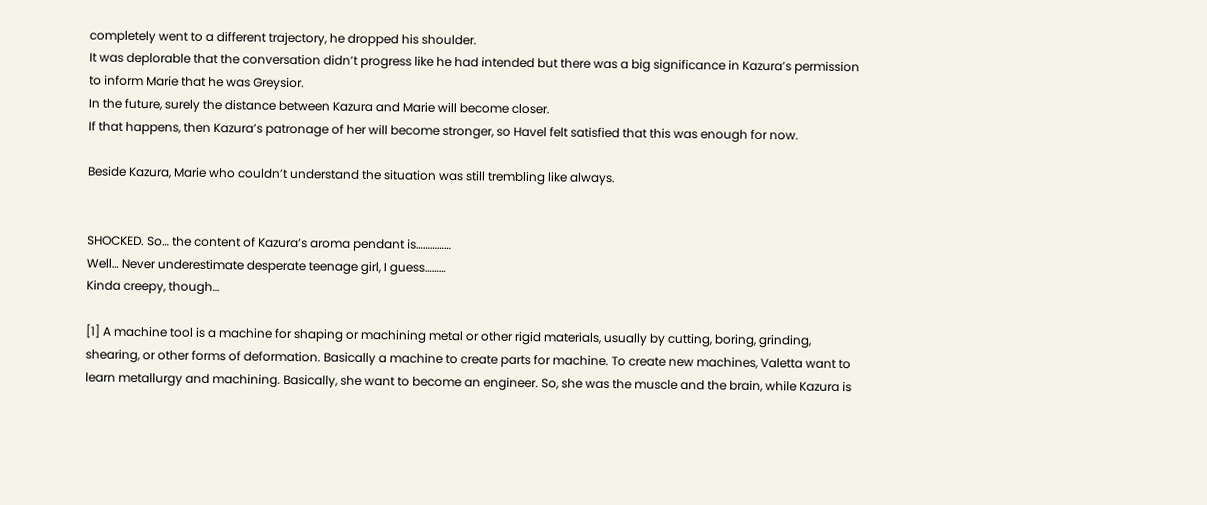completely went to a different trajectory, he dropped his shoulder.
It was deplorable that the conversation didn’t progress like he had intended but there was a big significance in Kazura’s permission to inform Marie that he was Greysior.
In the future, surely the distance between Kazura and Marie will become closer.
If that happens, then Kazura’s patronage of her will become stronger, so Havel felt satisfied that this was enough for now.

Beside Kazura, Marie who couldn’t understand the situation was still trembling like always.


SHOCKED. So… the content of Kazura’s aroma pendant is……………
Well… Never underestimate desperate teenage girl, I guess………
Kinda creepy, though…

[1] A machine tool is a machine for shaping or machining metal or other rigid materials, usually by cutting, boring, grinding, shearing, or other forms of deformation. Basically a machine to create parts for machine. To create new machines, Valetta want to learn metallurgy and machining. Basically, she want to become an engineer. So, she was the muscle and the brain, while Kazura is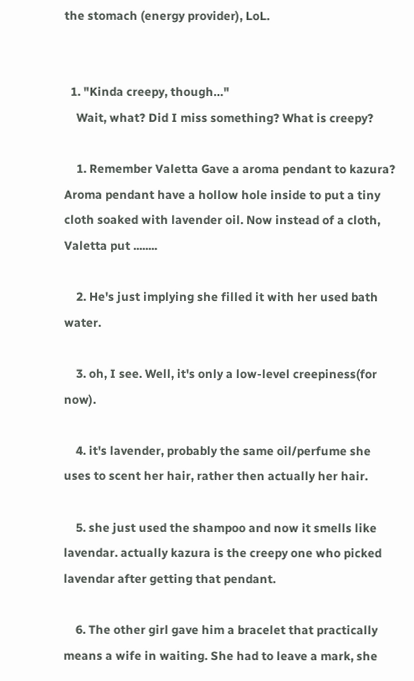the stomach (energy provider), LoL.


  1. "Kinda creepy, though…"
    Wait, what? Did I miss something? What is creepy?

    1. Remember Valetta Gave a aroma pendant to kazura? Aroma pendant have a hollow hole inside to put a tiny cloth soaked with lavender oil. Now instead of a cloth, Valetta put ........

    2. He's just implying she filled it with her used bath water.

    3. oh, I see. Well, it's only a low-level creepiness(for now).

    4. it's lavender, probably the same oil/perfume she uses to scent her hair, rather then actually her hair.

    5. she just used the shampoo and now it smells like lavendar. actually kazura is the creepy one who picked lavendar after getting that pendant.

    6. The other girl gave him a bracelet that practically means a wife in waiting. She had to leave a mark, she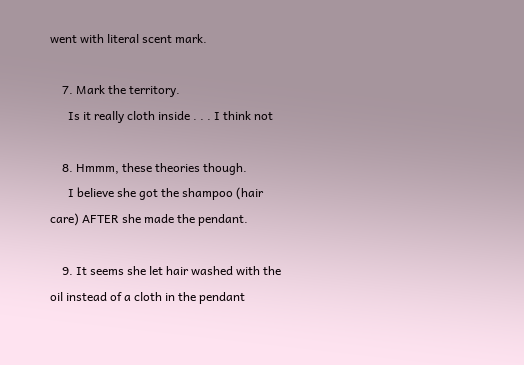went with literal scent mark.

    7. Mark the territory.
      Is it really cloth inside . . . I think not

    8. Hmmm, these theories though.
      I believe she got the shampoo (hair care) AFTER she made the pendant.

    9. It seems she let hair washed with the oil instead of a cloth in the pendant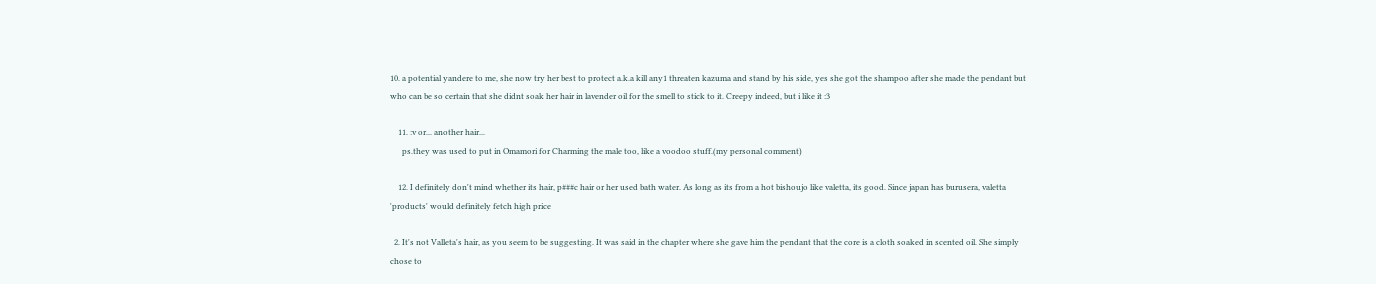10. a potential yandere to me, she now try her best to protect a.k.a kill any1 threaten kazuma and stand by his side, yes she got the shampoo after she made the pendant but who can be so certain that she didnt soak her hair in lavender oil for the smell to stick to it. Creepy indeed, but i like it :3

    11. :v or... another hair...
      ps.they was used to put in Omamori for Charming the male too, like a voodoo stuff.(my personal comment)

    12. I definitely don't mind whether its hair, p###c hair or her used bath water. As long as its from a hot bishoujo like valetta, its good. Since japan has burusera, valetta 'products' would definitely fetch high price

  2. It's not Valleta's hair, as you seem to be suggesting. It was said in the chapter where she gave him the pendant that the core is a cloth soaked in scented oil. She simply chose to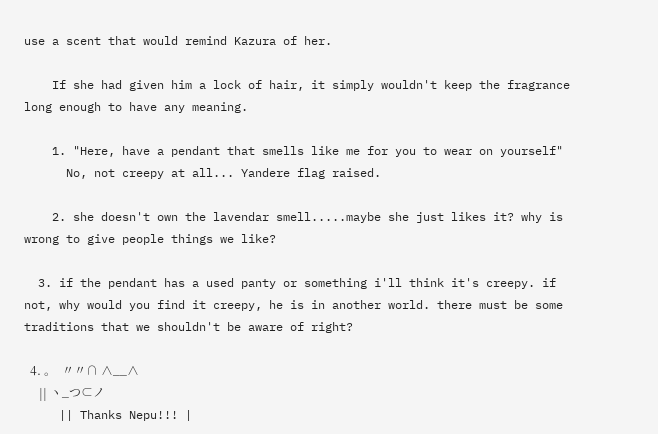use a scent that would remind Kazura of her.

    If she had given him a lock of hair, it simply wouldn't keep the fragrance long enough to have any meaning.

    1. "Here, have a pendant that smells like me for you to wear on yourself"
      No, not creepy at all... Yandere flag raised.

    2. she doesn't own the lavendar smell.....maybe she just likes it? why is wrong to give people things we like?

  3. if the pendant has a used panty or something i'll think it's creepy. if not, why would you find it creepy, he is in another world. there must be some traditions that we shouldn't be aware of right?

  4. 。  〃〃∩ ∧__∧
     || ヽ_つ⊂ノ
     || Thanks Nepu!!! |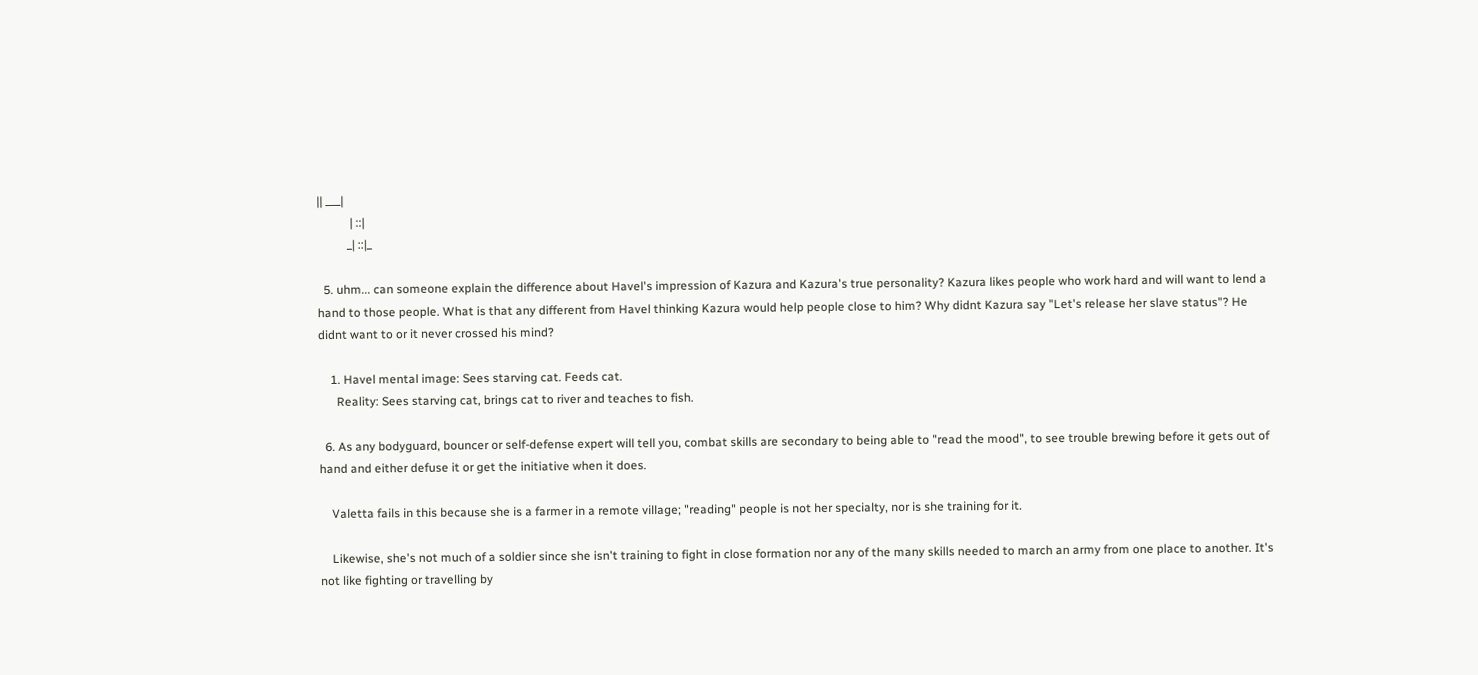|| ___|
           | ::|
          _| ::|_

  5. uhm... can someone explain the difference about Havel's impression of Kazura and Kazura's true personality? Kazura likes people who work hard and will want to lend a hand to those people. What is that any different from Havel thinking Kazura would help people close to him? Why didnt Kazura say "Let's release her slave status"? He didnt want to or it never crossed his mind?

    1. Havel mental image: Sees starving cat. Feeds cat.
      Reality: Sees starving cat, brings cat to river and teaches to fish.

  6. As any bodyguard, bouncer or self-defense expert will tell you, combat skills are secondary to being able to "read the mood", to see trouble brewing before it gets out of hand and either defuse it or get the initiative when it does.

    Valetta fails in this because she is a farmer in a remote village; "reading" people is not her specialty, nor is she training for it.

    Likewise, she's not much of a soldier since she isn't training to fight in close formation nor any of the many skills needed to march an army from one place to another. It's not like fighting or travelling by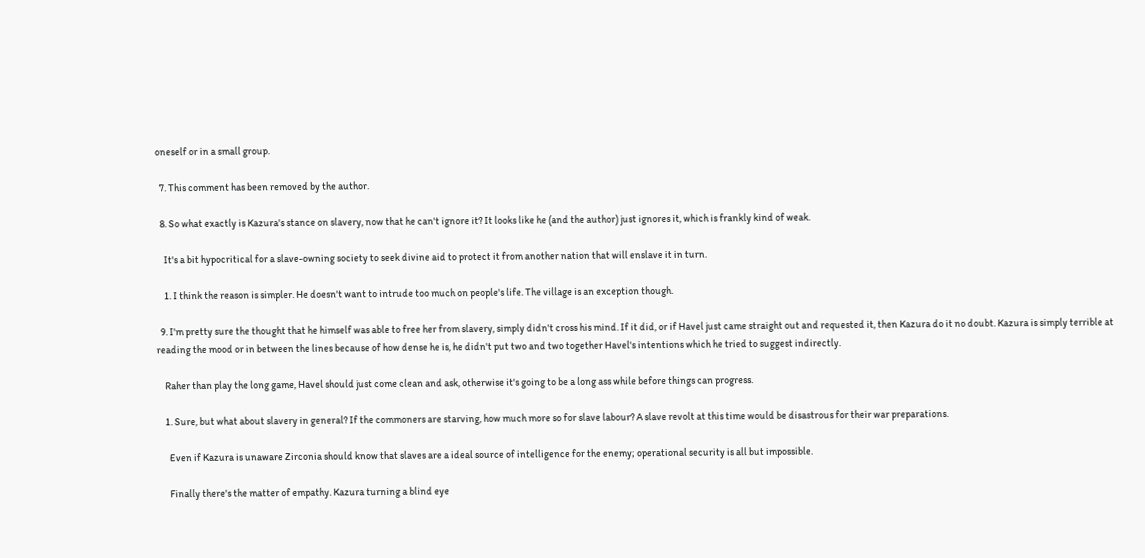oneself or in a small group.

  7. This comment has been removed by the author.

  8. So what exactly is Kazura's stance on slavery, now that he can't ignore it? It looks like he (and the author) just ignores it, which is frankly kind of weak.

    It's a bit hypocritical for a slave-owning society to seek divine aid to protect it from another nation that will enslave it in turn.

    1. I think the reason is simpler. He doesn't want to intrude too much on people's life. The village is an exception though.

  9. I'm pretty sure the thought that he himself was able to free her from slavery, simply didn't cross his mind. If it did, or if Havel just came straight out and requested it, then Kazura do it no doubt. Kazura is simply terrible at reading the mood or in between the lines because of how dense he is, he didn't put two and two together Havel's intentions which he tried to suggest indirectly.

    Raher than play the long game, Havel should just come clean and ask, otherwise it's going to be a long ass while before things can progress.

    1. Sure, but what about slavery in general? If the commoners are starving, how much more so for slave labour? A slave revolt at this time would be disastrous for their war preparations.

      Even if Kazura is unaware Zirconia should know that slaves are a ideal source of intelligence for the enemy; operational security is all but impossible.

      Finally there's the matter of empathy. Kazura turning a blind eye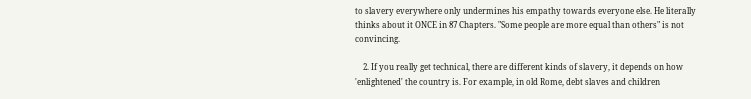to slavery everywhere only undermines his empathy towards everyone else. He literally thinks about it ONCE in 87 Chapters. "Some people are more equal than others" is not convincing.

    2. If you really get technical, there are different kinds of slavery, it depends on how 'enlightened' the country is. For example, in old Rome, debt slaves and children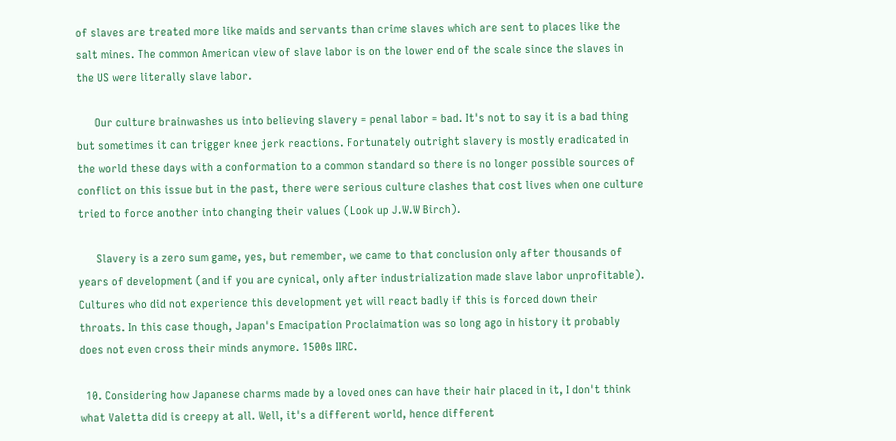of slaves are treated more like maids and servants than crime slaves which are sent to places like the salt mines. The common American view of slave labor is on the lower end of the scale since the slaves in the US were literally slave labor.

      Our culture brainwashes us into believing slavery = penal labor = bad. It's not to say it is a bad thing but sometimes it can trigger knee jerk reactions. Fortunately outright slavery is mostly eradicated in the world these days with a conformation to a common standard so there is no longer possible sources of conflict on this issue but in the past, there were serious culture clashes that cost lives when one culture tried to force another into changing their values (Look up J.W.W Birch).

      Slavery is a zero sum game, yes, but remember, we came to that conclusion only after thousands of years of development (and if you are cynical, only after industrialization made slave labor unprofitable). Cultures who did not experience this development yet will react badly if this is forced down their throats. In this case though, Japan's Emacipation Proclaimation was so long ago in history it probably does not even cross their minds anymore. 1500s IIRC.

  10. Considering how Japanese charms made by a loved ones can have their hair placed in it, I don't think what Valetta did is creepy at all. Well, it's a different world, hence different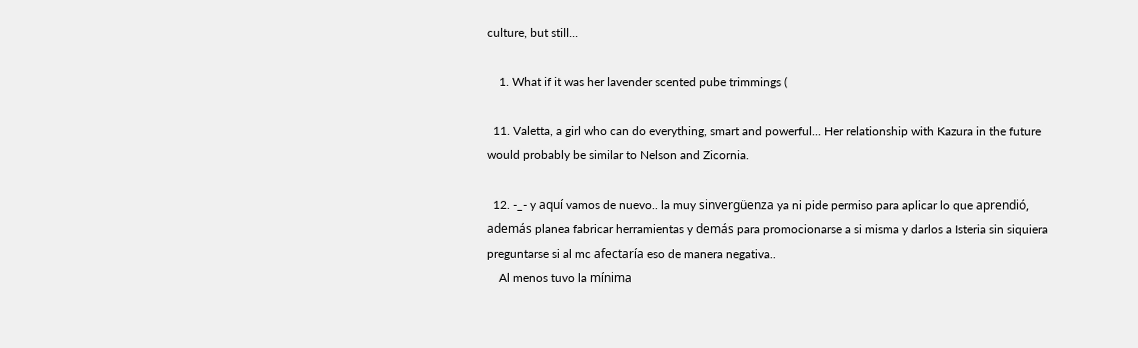culture, but still...

    1. What if it was her lavender scented pube trimmings (

  11. Valetta, a girl who can do everything, smart and powerful... Her relationship with Kazura in the future would probably be similar to Nelson and Zicornia.

  12. -_- y aquí vamos de nuevo.. la muy sinvergüenza ya ni pide permiso para aplicar lo que aprendió, además planea fabricar herramientas y demás para promocionarse a si misma y darlos a Isteria sin siquiera preguntarse si al mc afectaría eso de manera negativa..
    Al menos tuvo la mínima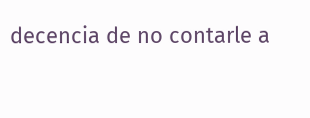decencia de no contarle a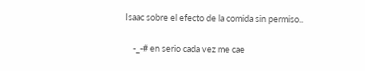Isaac sobre el efecto de la comida sin permiso..

    -_-# en serio cada vez me cae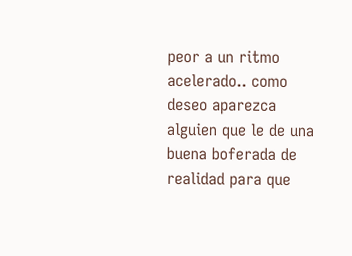peor a un ritmo acelerado.. como deseo aparezca alguien que le de una buena boferada de realidad para que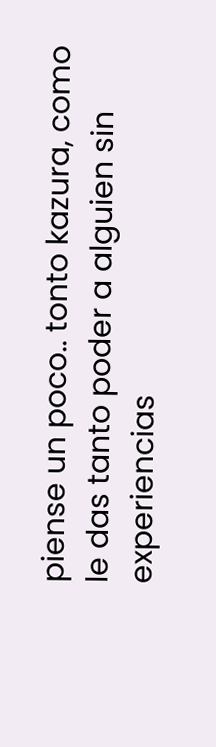piense un poco.. tonto kazura, como le das tanto poder a alguien sin experiencias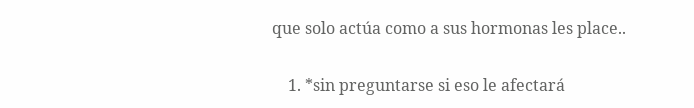que solo actúa como a sus hormonas les place..

    1. *sin preguntarse si eso le afectará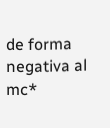de forma negativa al mc*